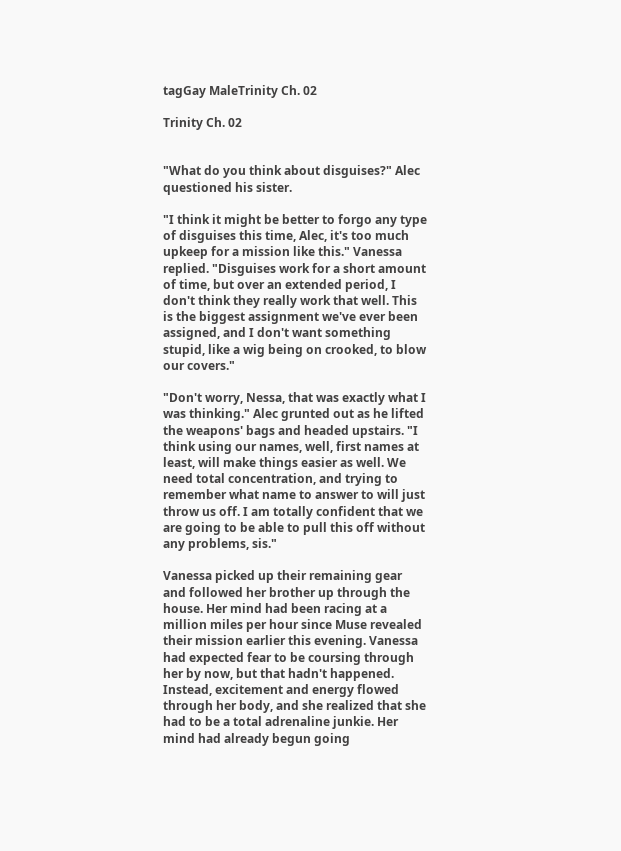tagGay MaleTrinity Ch. 02

Trinity Ch. 02


"What do you think about disguises?" Alec questioned his sister.

"I think it might be better to forgo any type of disguises this time, Alec, it's too much upkeep for a mission like this." Vanessa replied. "Disguises work for a short amount of time, but over an extended period, I don't think they really work that well. This is the biggest assignment we've ever been assigned, and I don't want something stupid, like a wig being on crooked, to blow our covers."

"Don't worry, Nessa, that was exactly what I was thinking." Alec grunted out as he lifted the weapons' bags and headed upstairs. "I think using our names, well, first names at least, will make things easier as well. We need total concentration, and trying to remember what name to answer to will just throw us off. I am totally confident that we are going to be able to pull this off without any problems, sis."

Vanessa picked up their remaining gear and followed her brother up through the house. Her mind had been racing at a million miles per hour since Muse revealed their mission earlier this evening. Vanessa had expected fear to be coursing through her by now, but that hadn't happened. Instead, excitement and energy flowed through her body, and she realized that she had to be a total adrenaline junkie. Her mind had already begun going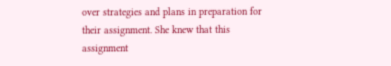over strategies and plans in preparation for their assignment. She knew that this assignment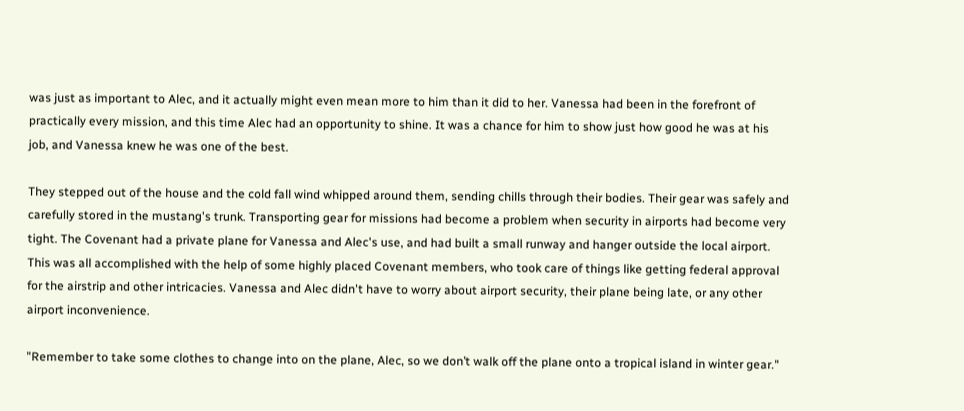was just as important to Alec, and it actually might even mean more to him than it did to her. Vanessa had been in the forefront of practically every mission, and this time Alec had an opportunity to shine. It was a chance for him to show just how good he was at his job, and Vanessa knew he was one of the best.

They stepped out of the house and the cold fall wind whipped around them, sending chills through their bodies. Their gear was safely and carefully stored in the mustang's trunk. Transporting gear for missions had become a problem when security in airports had become very tight. The Covenant had a private plane for Vanessa and Alec's use, and had built a small runway and hanger outside the local airport. This was all accomplished with the help of some highly placed Covenant members, who took care of things like getting federal approval for the airstrip and other intricacies. Vanessa and Alec didn't have to worry about airport security, their plane being late, or any other airport inconvenience.

"Remember to take some clothes to change into on the plane, Alec, so we don’t walk off the plane onto a tropical island in winter gear."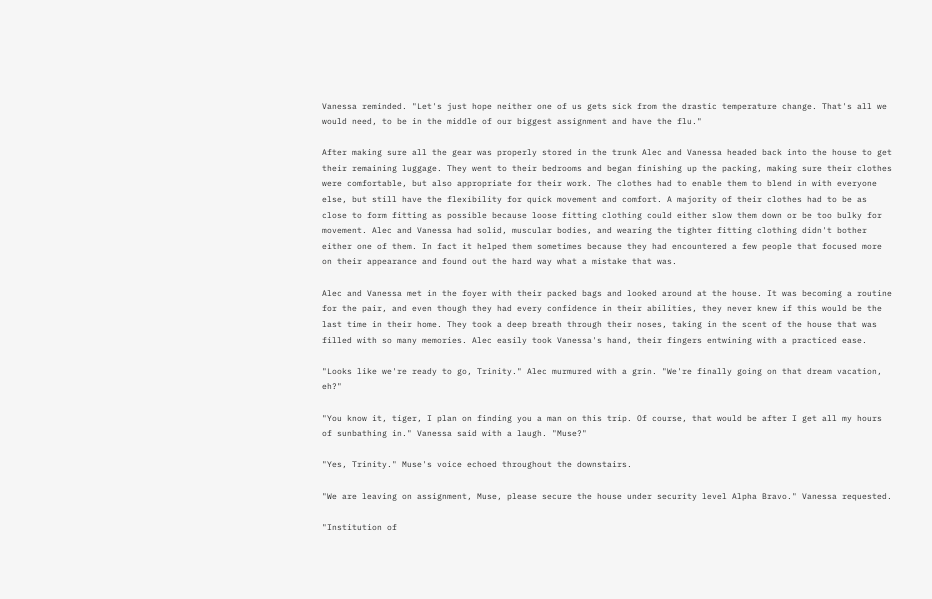Vanessa reminded. "Let's just hope neither one of us gets sick from the drastic temperature change. That's all we would need, to be in the middle of our biggest assignment and have the flu."

After making sure all the gear was properly stored in the trunk Alec and Vanessa headed back into the house to get their remaining luggage. They went to their bedrooms and began finishing up the packing, making sure their clothes were comfortable, but also appropriate for their work. The clothes had to enable them to blend in with everyone else, but still have the flexibility for quick movement and comfort. A majority of their clothes had to be as close to form fitting as possible because loose fitting clothing could either slow them down or be too bulky for movement. Alec and Vanessa had solid, muscular bodies, and wearing the tighter fitting clothing didn't bother either one of them. In fact it helped them sometimes because they had encountered a few people that focused more on their appearance and found out the hard way what a mistake that was.

Alec and Vanessa met in the foyer with their packed bags and looked around at the house. It was becoming a routine for the pair, and even though they had every confidence in their abilities, they never knew if this would be the last time in their home. They took a deep breath through their noses, taking in the scent of the house that was filled with so many memories. Alec easily took Vanessa's hand, their fingers entwining with a practiced ease.

"Looks like we're ready to go, Trinity." Alec murmured with a grin. "We're finally going on that dream vacation, eh?"

"You know it, tiger, I plan on finding you a man on this trip. Of course, that would be after I get all my hours of sunbathing in." Vanessa said with a laugh. "Muse?"

"Yes, Trinity." Muse's voice echoed throughout the downstairs.

"We are leaving on assignment, Muse, please secure the house under security level Alpha Bravo." Vanessa requested.

"Institution of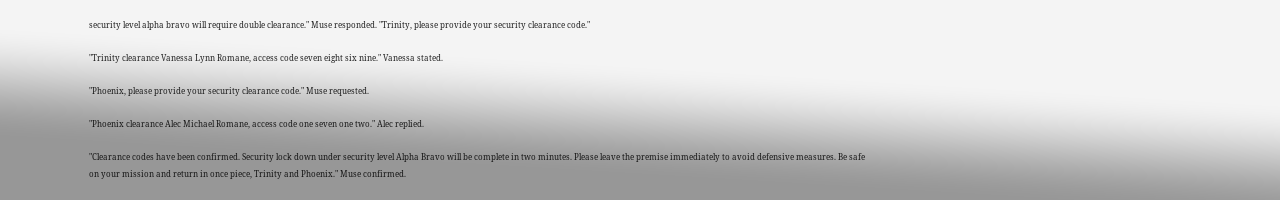security level alpha bravo will require double clearance." Muse responded. "Trinity, please provide your security clearance code."

"Trinity clearance Vanessa Lynn Romane, access code seven eight six nine." Vanessa stated.

"Phoenix, please provide your security clearance code." Muse requested.

"Phoenix clearance Alec Michael Romane, access code one seven one two." Alec replied.

"Clearance codes have been confirmed. Security lock down under security level Alpha Bravo will be complete in two minutes. Please leave the premise immediately to avoid defensive measures. Be safe on your mission and return in once piece, Trinity and Phoenix." Muse confirmed.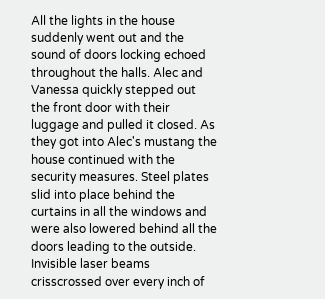All the lights in the house suddenly went out and the sound of doors locking echoed throughout the halls. Alec and Vanessa quickly stepped out the front door with their luggage and pulled it closed. As they got into Alec's mustang the house continued with the security measures. Steel plates slid into place behind the curtains in all the windows and were also lowered behind all the doors leading to the outside. Invisible laser beams crisscrossed over every inch of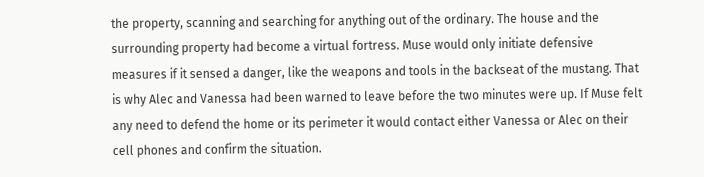the property, scanning and searching for anything out of the ordinary. The house and the surrounding property had become a virtual fortress. Muse would only initiate defensive measures if it sensed a danger, like the weapons and tools in the backseat of the mustang. That is why Alec and Vanessa had been warned to leave before the two minutes were up. If Muse felt any need to defend the home or its perimeter it would contact either Vanessa or Alec on their cell phones and confirm the situation.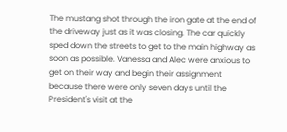The mustang shot through the iron gate at the end of the driveway just as it was closing. The car quickly sped down the streets to get to the main highway as soon as possible. Vanessa and Alec were anxious to get on their way and begin their assignment because there were only seven days until the President's visit at the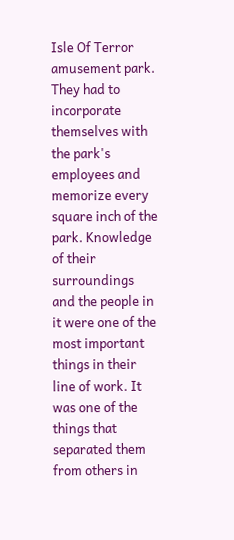Isle Of Terror amusement park. They had to incorporate themselves with the park's employees and memorize every square inch of the park. Knowledge of their surroundings and the people in it were one of the most important things in their line of work. It was one of the things that separated them from others in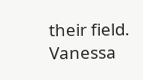their field. Vanessa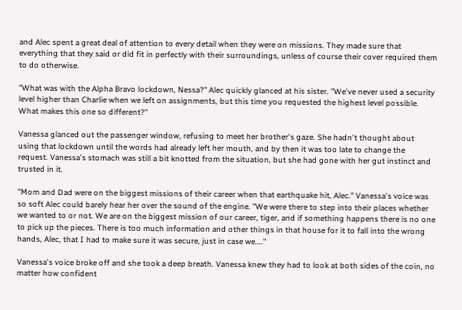and Alec spent a great deal of attention to every detail when they were on missions. They made sure that everything that they said or did fit in perfectly with their surroundings, unless of course their cover required them to do otherwise.

"What was with the Alpha Bravo lockdown, Nessa?" Alec quickly glanced at his sister. "We've never used a security level higher than Charlie when we left on assignments, but this time you requested the highest level possible. What makes this one so different?"

Vanessa glanced out the passenger window, refusing to meet her brother's gaze. She hadn't thought about using that lockdown until the words had already left her mouth, and by then it was too late to change the request. Vanessa's stomach was still a bit knotted from the situation, but she had gone with her gut instinct and trusted in it.

"Mom and Dad were on the biggest missions of their career when that earthquake hit, Alec." Vanessa's voice was so soft Alec could barely hear her over the sound of the engine. "We were there to step into their places whether we wanted to or not. We are on the biggest mission of our career, tiger, and if something happens there is no one to pick up the pieces. There is too much information and other things in that house for it to fall into the wrong hands, Alec, that I had to make sure it was secure, just in case we...."

Vanessa's voice broke off and she took a deep breath. Vanessa knew they had to look at both sides of the coin, no matter how confident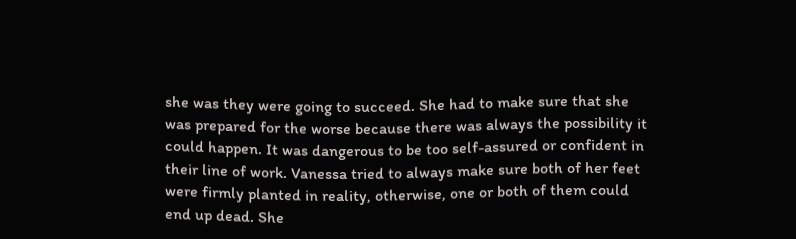she was they were going to succeed. She had to make sure that she was prepared for the worse because there was always the possibility it could happen. It was dangerous to be too self-assured or confident in their line of work. Vanessa tried to always make sure both of her feet were firmly planted in reality, otherwise, one or both of them could end up dead. She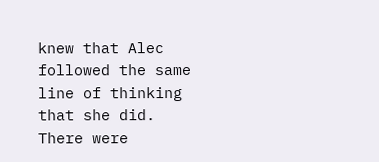knew that Alec followed the same line of thinking that she did. There were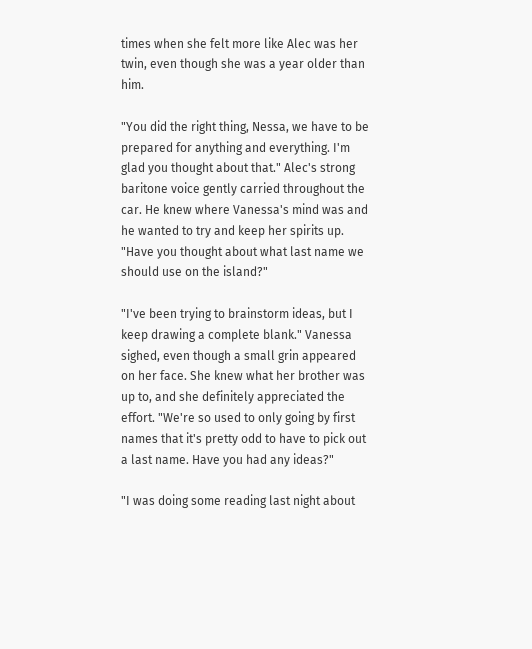times when she felt more like Alec was her twin, even though she was a year older than him.

"You did the right thing, Nessa, we have to be prepared for anything and everything. I'm glad you thought about that." Alec's strong baritone voice gently carried throughout the car. He knew where Vanessa's mind was and he wanted to try and keep her spirits up. "Have you thought about what last name we should use on the island?"

"I've been trying to brainstorm ideas, but I keep drawing a complete blank." Vanessa sighed, even though a small grin appeared on her face. She knew what her brother was up to, and she definitely appreciated the effort. "We're so used to only going by first names that it's pretty odd to have to pick out a last name. Have you had any ideas?"

"I was doing some reading last night about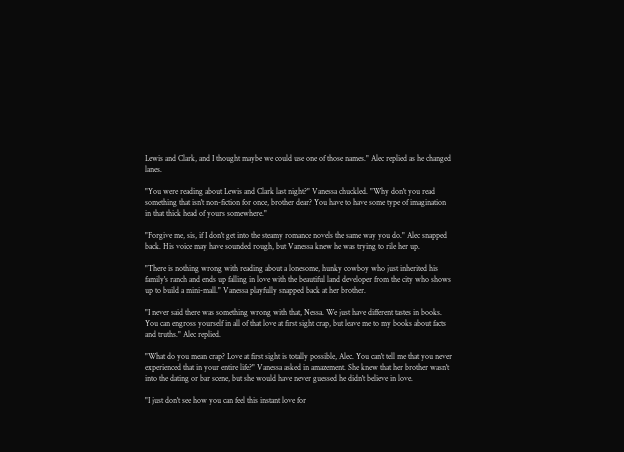Lewis and Clark, and I thought maybe we could use one of those names." Alec replied as he changed lanes.

"You were reading about Lewis and Clark last night?" Vanessa chuckled. "Why don't you read something that isn't non-fiction for once, brother dear? You have to have some type of imagination in that thick head of yours somewhere."

"Forgive me, sis, if I don't get into the steamy romance novels the same way you do." Alec snapped back. His voice may have sounded rough, but Vanessa knew he was trying to rile her up.

"There is nothing wrong with reading about a lonesome, hunky cowboy who just inherited his family's ranch and ends up falling in love with the beautiful land developer from the city who shows up to build a mini-mall." Vanessa playfully snapped back at her brother.

"I never said there was something wrong with that, Nessa. We just have different tastes in books. You can engross yourself in all of that love at first sight crap, but leave me to my books about facts and truths." Alec replied.

"What do you mean crap? Love at first sight is totally possible, Alec. You can't tell me that you never experienced that in your entire life?" Vanessa asked in amazement. She knew that her brother wasn't into the dating or bar scene, but she would have never guessed he didn't believe in love.

"I just don't see how you can feel this instant love for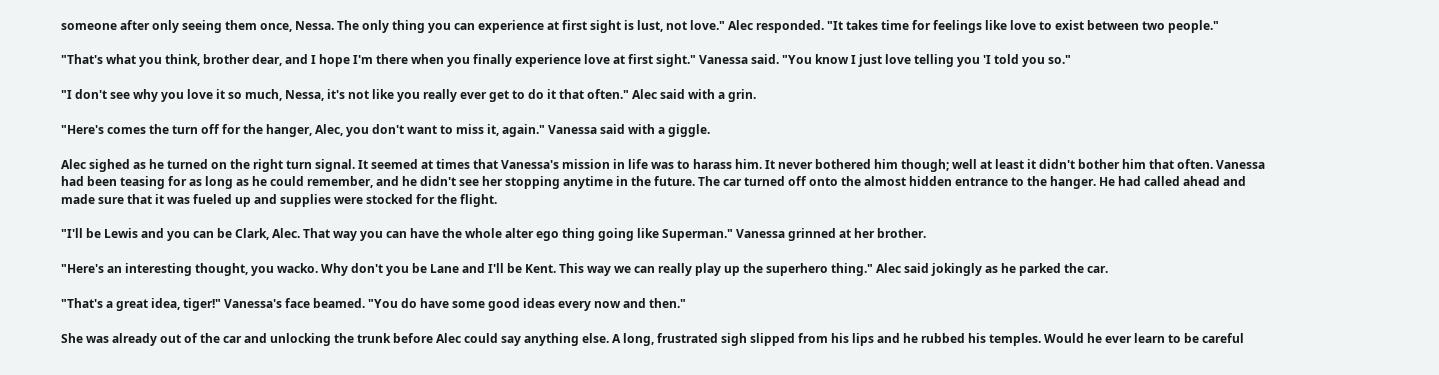someone after only seeing them once, Nessa. The only thing you can experience at first sight is lust, not love." Alec responded. "It takes time for feelings like love to exist between two people."

"That's what you think, brother dear, and I hope I'm there when you finally experience love at first sight." Vanessa said. "You know I just love telling you 'I told you so."

"I don't see why you love it so much, Nessa, it's not like you really ever get to do it that often." Alec said with a grin.

"Here's comes the turn off for the hanger, Alec, you don't want to miss it, again." Vanessa said with a giggle.

Alec sighed as he turned on the right turn signal. It seemed at times that Vanessa's mission in life was to harass him. It never bothered him though; well at least it didn't bother him that often. Vanessa had been teasing for as long as he could remember, and he didn't see her stopping anytime in the future. The car turned off onto the almost hidden entrance to the hanger. He had called ahead and made sure that it was fueled up and supplies were stocked for the flight.

"I'll be Lewis and you can be Clark, Alec. That way you can have the whole alter ego thing going like Superman." Vanessa grinned at her brother.

"Here's an interesting thought, you wacko. Why don't you be Lane and I'll be Kent. This way we can really play up the superhero thing." Alec said jokingly as he parked the car.

"That's a great idea, tiger!" Vanessa's face beamed. "You do have some good ideas every now and then."

She was already out of the car and unlocking the trunk before Alec could say anything else. A long, frustrated sigh slipped from his lips and he rubbed his temples. Would he ever learn to be careful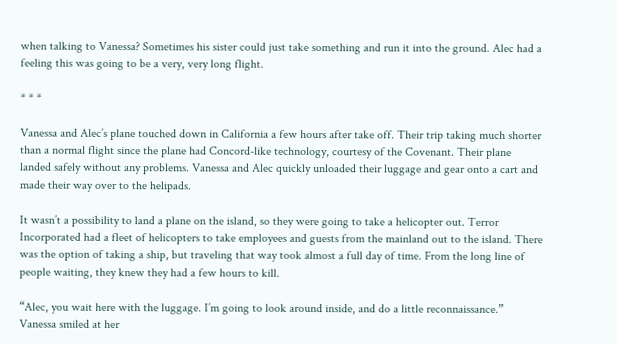when talking to Vanessa? Sometimes his sister could just take something and run it into the ground. Alec had a feeling this was going to be a very, very long flight.

* * *

Vanessa and Alec’s plane touched down in California a few hours after take off. Their trip taking much shorter than a normal flight since the plane had Concord-like technology, courtesy of the Covenant. Their plane landed safely without any problems. Vanessa and Alec quickly unloaded their luggage and gear onto a cart and made their way over to the helipads.

It wasn’t a possibility to land a plane on the island, so they were going to take a helicopter out. Terror Incorporated had a fleet of helicopters to take employees and guests from the mainland out to the island. There was the option of taking a ship, but traveling that way took almost a full day of time. From the long line of people waiting, they knew they had a few hours to kill.

“Alec, you wait here with the luggage. I’m going to look around inside, and do a little reconnaissance.” Vanessa smiled at her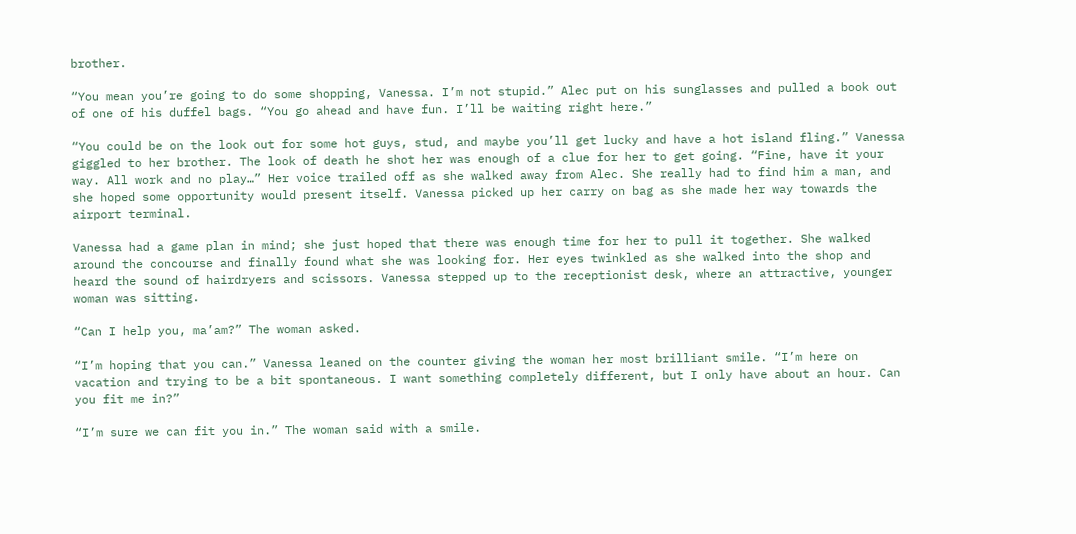brother.

“You mean you’re going to do some shopping, Vanessa. I’m not stupid.” Alec put on his sunglasses and pulled a book out of one of his duffel bags. “You go ahead and have fun. I’ll be waiting right here.”

“You could be on the look out for some hot guys, stud, and maybe you’ll get lucky and have a hot island fling.” Vanessa giggled to her brother. The look of death he shot her was enough of a clue for her to get going. “Fine, have it your way. All work and no play…” Her voice trailed off as she walked away from Alec. She really had to find him a man, and she hoped some opportunity would present itself. Vanessa picked up her carry on bag as she made her way towards the airport terminal.

Vanessa had a game plan in mind; she just hoped that there was enough time for her to pull it together. She walked around the concourse and finally found what she was looking for. Her eyes twinkled as she walked into the shop and heard the sound of hairdryers and scissors. Vanessa stepped up to the receptionist desk, where an attractive, younger woman was sitting.

“Can I help you, ma’am?” The woman asked.

“I’m hoping that you can.” Vanessa leaned on the counter giving the woman her most brilliant smile. “I’m here on vacation and trying to be a bit spontaneous. I want something completely different, but I only have about an hour. Can you fit me in?”

“I’m sure we can fit you in.” The woman said with a smile.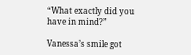“What exactly did you have in mind?”

Vanessa’s smile got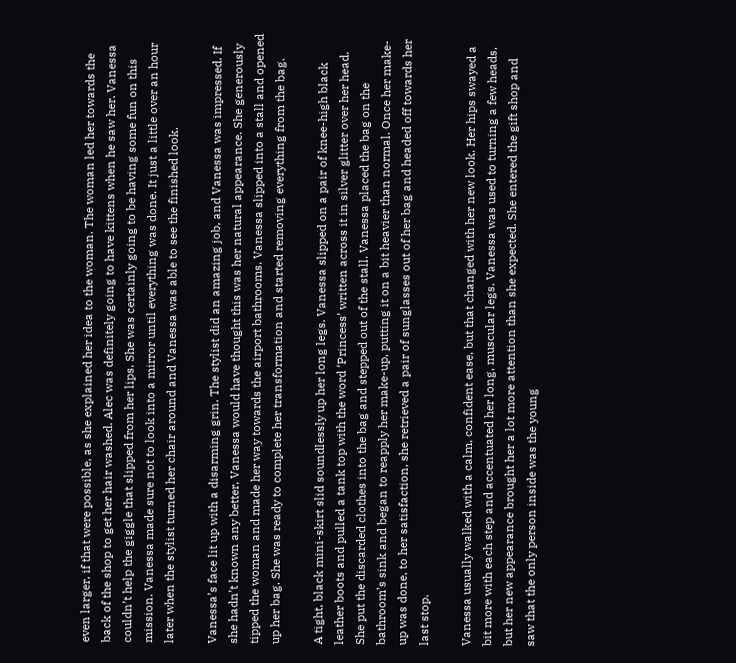even larger, if that were possible, as she explained her idea to the woman. The woman led her towards the back of the shop to get her hair washed. Alec was definitely going to have kittens when he saw her. Vanessa couldn’t help the giggle that slipped from her lips. She was certainly going to be having some fun on this mission. Vanessa made sure not to look into a mirror until everything was done. It just a little over an hour later when the stylist turned her chair around and Vanessa was able to see the finished look.

Vanessa’s face lit up with a disarming grin. The stylist did an amazing job, and Vanessa was impressed. If she hadn’t known any better, Vanessa would have thought this was her natural appearance. She generously tipped the woman and made her way towards the airport bathrooms. Vanessa slipped into a stall and opened up her bag. She was ready to complete her transformation and started removing everything from the bag.

A tight, black mini-skirt slid soundlessly up her long legs. Vanessa slipped on a pair of knee-high black leather boots and pulled a tank top with the word ‘Princess’ written across it in silver glitter over her head. She put the discarded clothes into the bag and stepped out of the stall. Vanessa placed the bag on the bathroom’s sink and began to reapply her make-up, putting it on a bit heavier than normal. Once her make-up was done, to her satisfaction, she retrieved a pair of sunglasses out of her bag and headed off towards her last stop.

Vanessa usually walked with a calm, confident ease, but that changed with her new look. Her hips swayed a bit more with each step and accentuated her long, muscular legs. Vanessa was used to turning a few heads, but her new appearance brought her a lot more attention than she expected. She entered the gift shop and saw that the only person inside was the young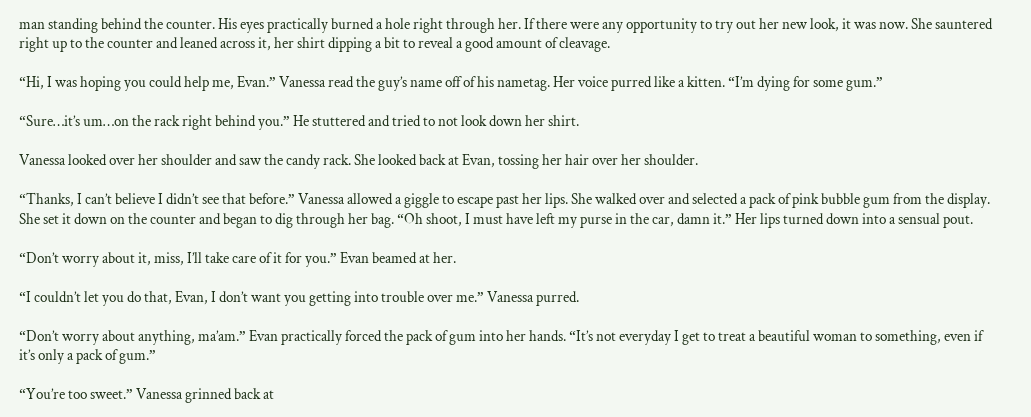man standing behind the counter. His eyes practically burned a hole right through her. If there were any opportunity to try out her new look, it was now. She sauntered right up to the counter and leaned across it, her shirt dipping a bit to reveal a good amount of cleavage.

“Hi, I was hoping you could help me, Evan.” Vanessa read the guy’s name off of his nametag. Her voice purred like a kitten. “I’m dying for some gum.”

“Sure…it’s um…on the rack right behind you.” He stuttered and tried to not look down her shirt.

Vanessa looked over her shoulder and saw the candy rack. She looked back at Evan, tossing her hair over her shoulder.

“Thanks, I can’t believe I didn’t see that before.” Vanessa allowed a giggle to escape past her lips. She walked over and selected a pack of pink bubble gum from the display. She set it down on the counter and began to dig through her bag. “Oh shoot, I must have left my purse in the car, damn it.” Her lips turned down into a sensual pout.

“Don’t worry about it, miss, I’ll take care of it for you.” Evan beamed at her.

“I couldn’t let you do that, Evan, I don’t want you getting into trouble over me.” Vanessa purred.

“Don’t worry about anything, ma’am.” Evan practically forced the pack of gum into her hands. “It’s not everyday I get to treat a beautiful woman to something, even if it’s only a pack of gum.”

“You’re too sweet.” Vanessa grinned back at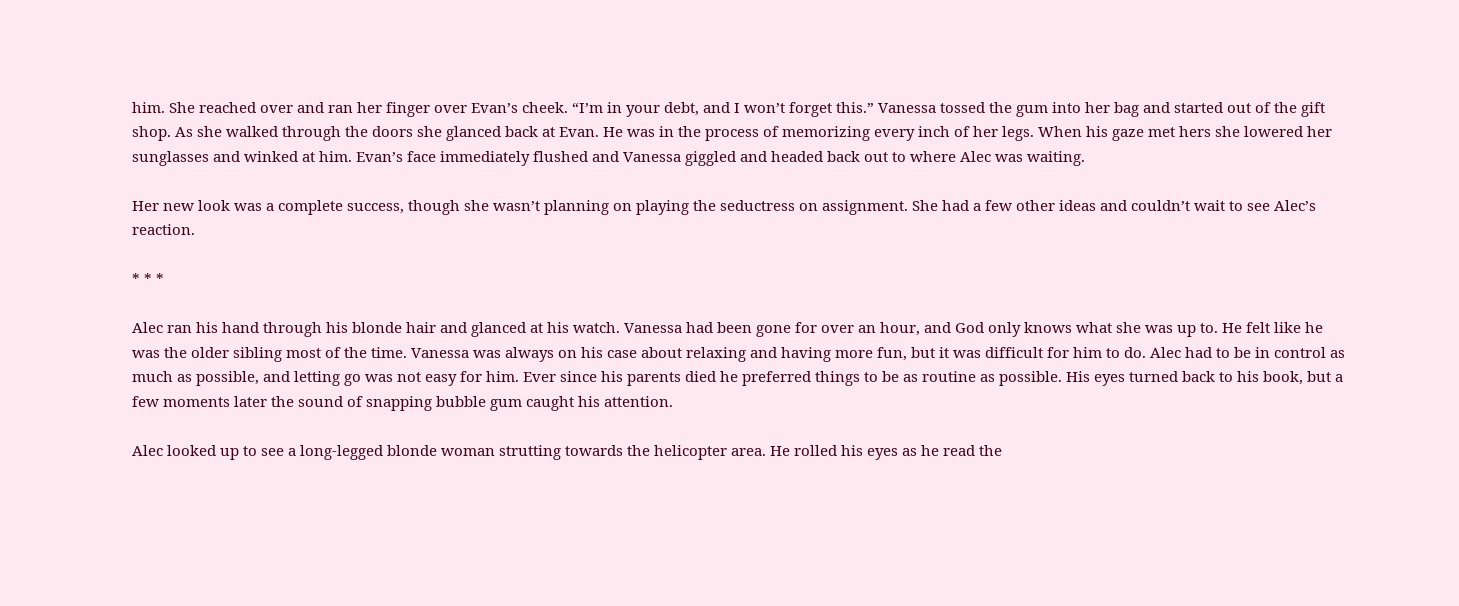him. She reached over and ran her finger over Evan’s cheek. “I’m in your debt, and I won’t forget this.” Vanessa tossed the gum into her bag and started out of the gift shop. As she walked through the doors she glanced back at Evan. He was in the process of memorizing every inch of her legs. When his gaze met hers she lowered her sunglasses and winked at him. Evan’s face immediately flushed and Vanessa giggled and headed back out to where Alec was waiting.

Her new look was a complete success, though she wasn’t planning on playing the seductress on assignment. She had a few other ideas and couldn’t wait to see Alec’s reaction.

* * *

Alec ran his hand through his blonde hair and glanced at his watch. Vanessa had been gone for over an hour, and God only knows what she was up to. He felt like he was the older sibling most of the time. Vanessa was always on his case about relaxing and having more fun, but it was difficult for him to do. Alec had to be in control as much as possible, and letting go was not easy for him. Ever since his parents died he preferred things to be as routine as possible. His eyes turned back to his book, but a few moments later the sound of snapping bubble gum caught his attention.

Alec looked up to see a long-legged blonde woman strutting towards the helicopter area. He rolled his eyes as he read the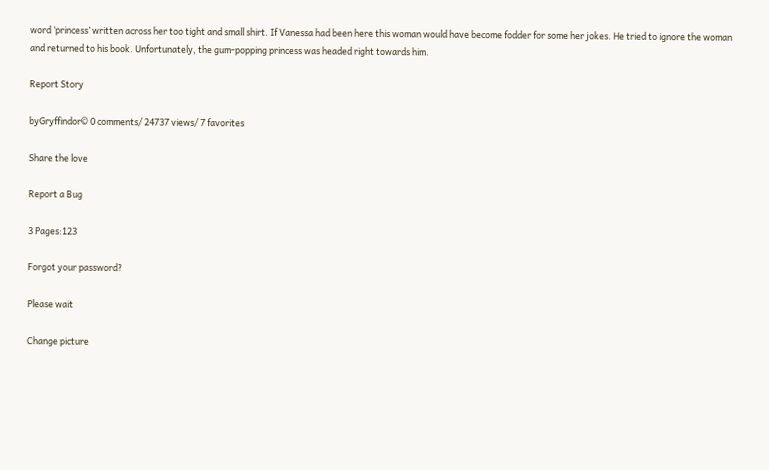word ‘princess’ written across her too tight and small shirt. If Vanessa had been here this woman would have become fodder for some her jokes. He tried to ignore the woman and returned to his book. Unfortunately, the gum-popping princess was headed right towards him.

Report Story

byGryffindor© 0 comments/ 24737 views/ 7 favorites

Share the love

Report a Bug

3 Pages:123

Forgot your password?

Please wait

Change picture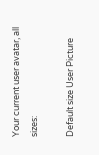Your current user avatar, all sizes:

Default size User Picture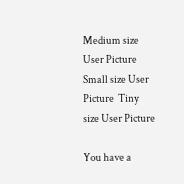Medium size User Picture  Small size User Picture  Tiny size User Picture

You have a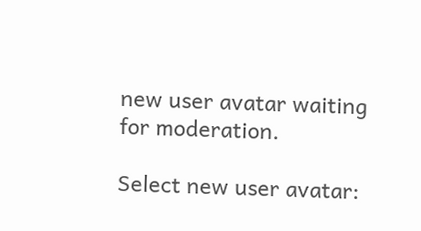new user avatar waiting for moderation.

Select new user avatar: